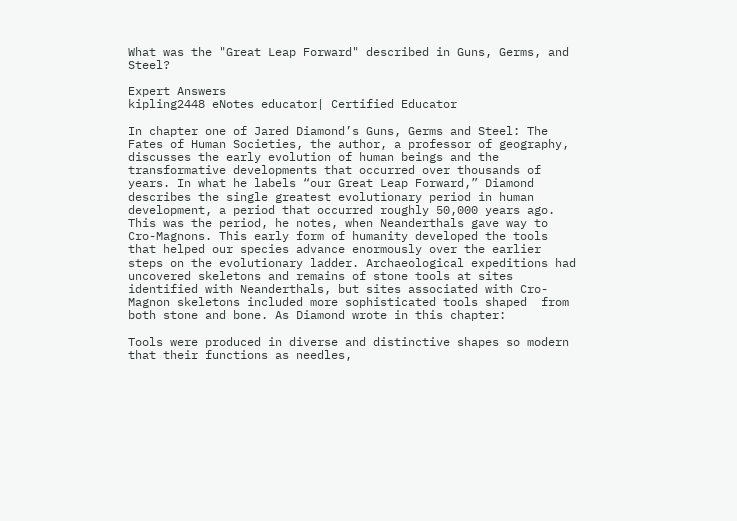What was the "Great Leap Forward" described in Guns, Germs, and Steel?

Expert Answers
kipling2448 eNotes educator| Certified Educator

In chapter one of Jared Diamond’s Guns, Germs and Steel: The Fates of Human Societies, the author, a professor of geography, discusses the early evolution of human beings and the transformative developments that occurred over thousands of years. In what he labels “our Great Leap Forward,” Diamond describes the single greatest evolutionary period in human development, a period that occurred roughly 50,000 years ago. This was the period, he notes, when Neanderthals gave way to Cro-Magnons. This early form of humanity developed the tools that helped our species advance enormously over the earlier steps on the evolutionary ladder. Archaeological expeditions had uncovered skeletons and remains of stone tools at sites identified with Neanderthals, but sites associated with Cro-Magnon skeletons included more sophisticated tools shaped  from both stone and bone. As Diamond wrote in this chapter:

Tools were produced in diverse and distinctive shapes so modern that their functions as needles,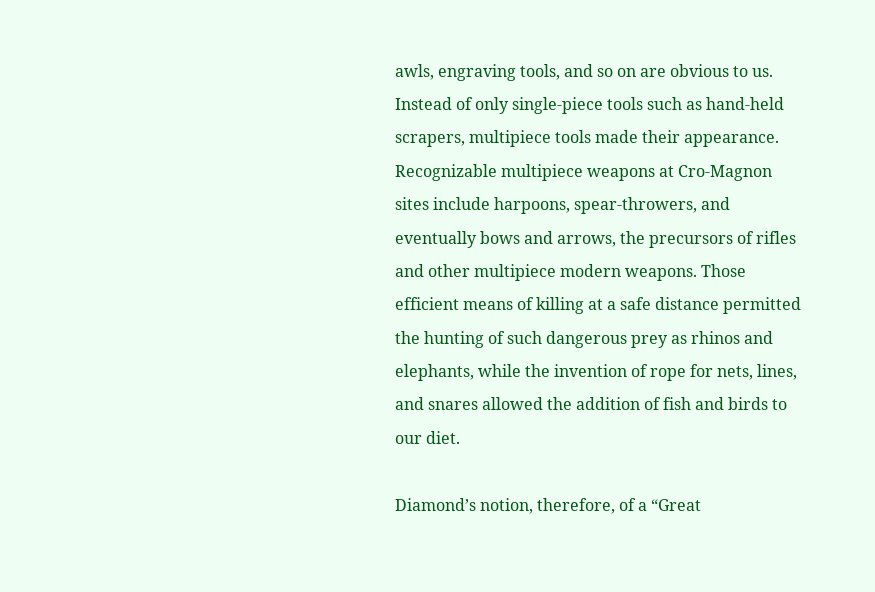awls, engraving tools, and so on are obvious to us. Instead of only single-piece tools such as hand-held scrapers, multipiece tools made their appearance. Recognizable multipiece weapons at Cro-Magnon sites include harpoons, spear-throwers, and eventually bows and arrows, the precursors of rifles and other multipiece modern weapons. Those efficient means of killing at a safe distance permitted the hunting of such dangerous prey as rhinos and elephants, while the invention of rope for nets, lines, and snares allowed the addition of fish and birds to our diet.

Diamond’s notion, therefore, of a “Great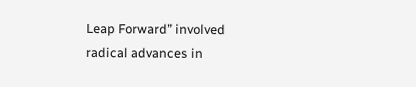Leap Forward” involved radical advances in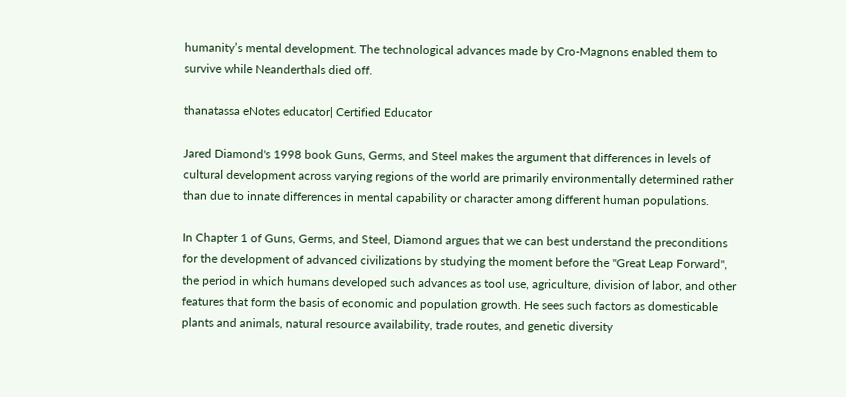humanity’s mental development. The technological advances made by Cro-Magnons enabled them to survive while Neanderthals died off.

thanatassa eNotes educator| Certified Educator

Jared Diamond's 1998 book Guns, Germs, and Steel makes the argument that differences in levels of cultural development across varying regions of the world are primarily environmentally determined rather than due to innate differences in mental capability or character among different human populations.

In Chapter 1 of Guns, Germs, and Steel, Diamond argues that we can best understand the preconditions for the development of advanced civilizations by studying the moment before the "Great Leap Forward", the period in which humans developed such advances as tool use, agriculture, division of labor, and other features that form the basis of economic and population growth. He sees such factors as domesticable plants and animals, natural resource availability, trade routes, and genetic diversity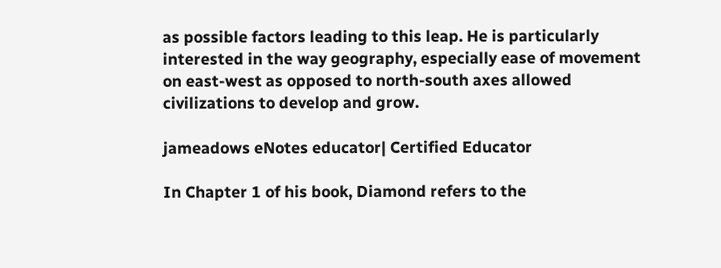as possible factors leading to this leap. He is particularly interested in the way geography, especially ease of movement on east-west as opposed to north-south axes allowed civilizations to develop and grow.

jameadows eNotes educator| Certified Educator

In Chapter 1 of his book, Diamond refers to the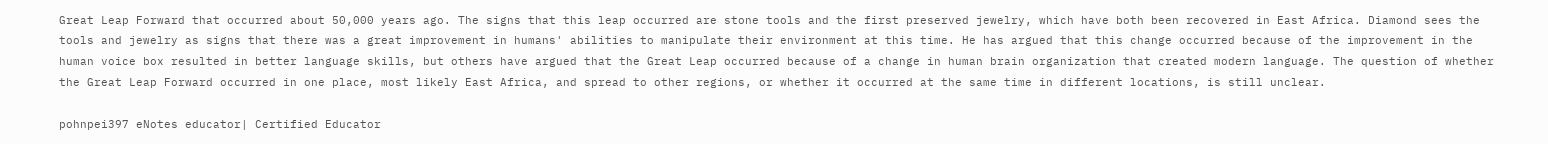Great Leap Forward that occurred about 50,000 years ago. The signs that this leap occurred are stone tools and the first preserved jewelry, which have both been recovered in East Africa. Diamond sees the tools and jewelry as signs that there was a great improvement in humans' abilities to manipulate their environment at this time. He has argued that this change occurred because of the improvement in the human voice box resulted in better language skills, but others have argued that the Great Leap occurred because of a change in human brain organization that created modern language. The question of whether the Great Leap Forward occurred in one place, most likely East Africa, and spread to other regions, or whether it occurred at the same time in different locations, is still unclear.

pohnpei397 eNotes educator| Certified Educator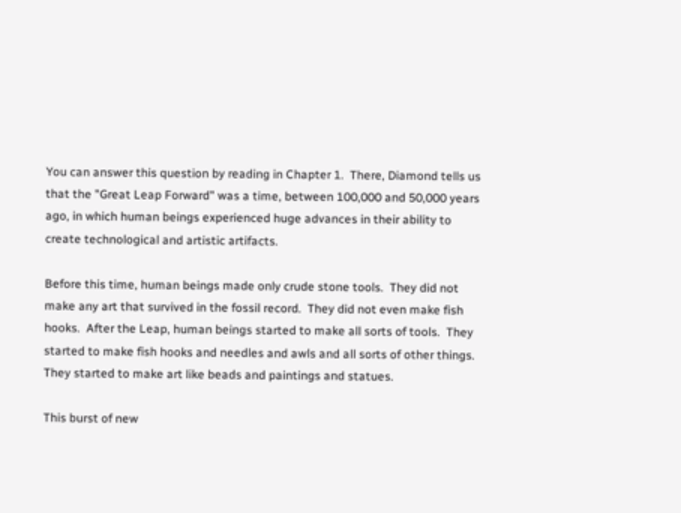You can answer this question by reading in Chapter 1.  There, Diamond tells us that the "Great Leap Forward" was a time, between 100,000 and 50,000 years ago, in which human beings experienced huge advances in their ability to create technological and artistic artifacts.

Before this time, human beings made only crude stone tools.  They did not make any art that survived in the fossil record.  They did not even make fish hooks.  After the Leap, human beings started to make all sorts of tools.  They started to make fish hooks and needles and awls and all sorts of other things.  They started to make art like beads and paintings and statues.

This burst of new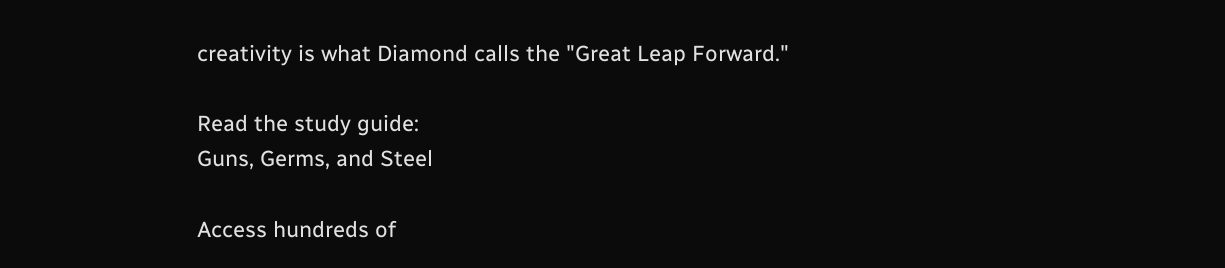creativity is what Diamond calls the "Great Leap Forward."

Read the study guide:
Guns, Germs, and Steel

Access hundreds of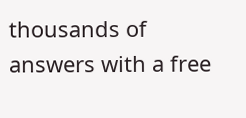thousands of answers with a free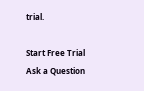trial.

Start Free Trial
Ask a Question